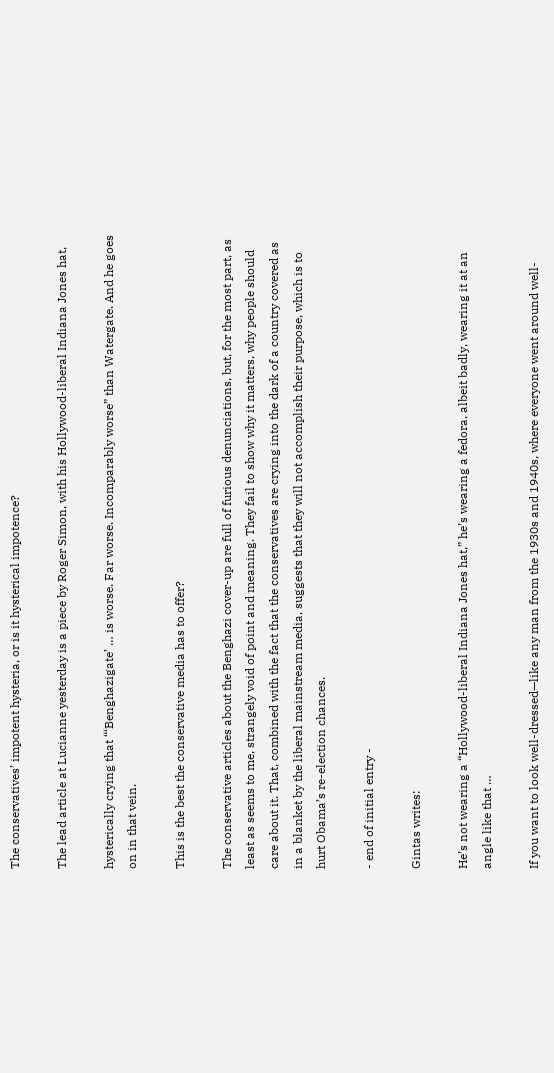The conservatives’ impotent hysteria, or is it hysterical impotence?

The lead article at Lucianne yesterday is a piece by Roger Simon, with his Hollywood-liberal Indiana Jones hat,

hysterically crying that “‘Benghazigate’ … is worse. Far worse. Incomparably worse” than Watergate. And he goes on in that vein.

This is the best the conservative media has to offer?

The conservative articles about the Benghazi cover-up are full of furious denunciations, but, for the most part, as least as seems to me, strangely void of point and meaning. They fail to show why it matters, why people should care about it. That, combined with the fact that the conservatives are crying into the dark of a country covered as in a blanket by the liberal mainstream media, suggests that they will not accomplish their purpose, which is to hurt Obama’s re-election chances.

- end of initial entry -

Gintas writes:

He’s not wearing a “Hollywood-liberal Indiana Jones hat,” he’s wearing a fedora, albeit badly, wearing it at an angle like that …

If you want to look well-dressed—like any man from the 1930s and 1940s, where everyone went around well-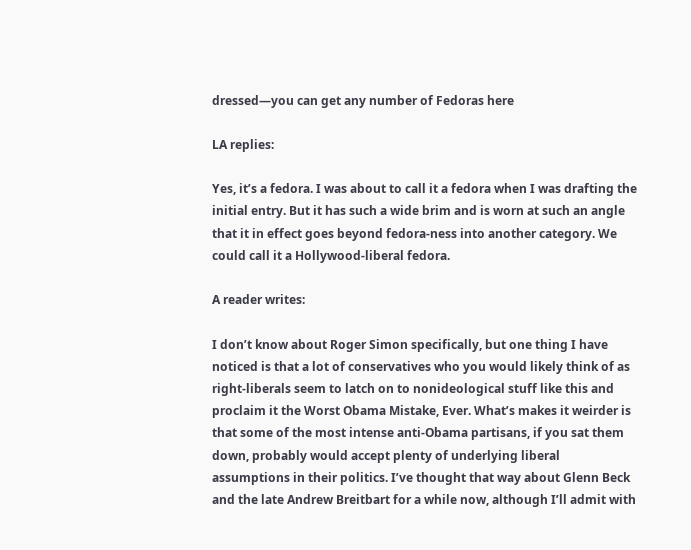dressed—you can get any number of Fedoras here

LA replies:

Yes, it’s a fedora. I was about to call it a fedora when I was drafting the initial entry. But it has such a wide brim and is worn at such an angle that it in effect goes beyond fedora-ness into another category. We could call it a Hollywood-liberal fedora.

A reader writes:

I don’t know about Roger Simon specifically, but one thing I have noticed is that a lot of conservatives who you would likely think of as right-liberals seem to latch on to nonideological stuff like this and proclaim it the Worst Obama Mistake, Ever. What’s makes it weirder is that some of the most intense anti-Obama partisans, if you sat them down, probably would accept plenty of underlying liberal assumptions in their politics. I’ve thought that way about Glenn Beck and the late Andrew Breitbart for a while now, although I’ll admit with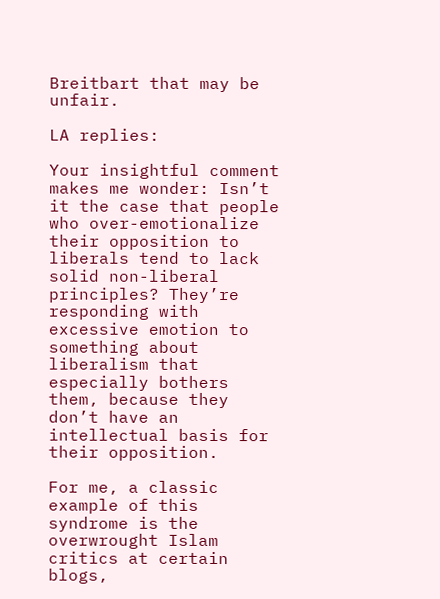Breitbart that may be unfair.

LA replies:

Your insightful comment makes me wonder: Isn’t it the case that people who over-emotionalize their opposition to liberals tend to lack solid non-liberal principles? They’re responding with excessive emotion to something about liberalism that especially bothers them, because they don’t have an intellectual basis for their opposition.

For me, a classic example of this syndrome is the overwrought Islam critics at certain blogs,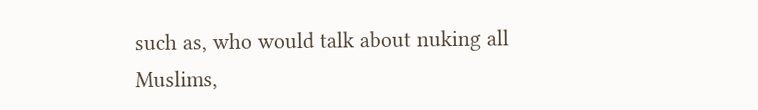such as, who would talk about nuking all Muslims,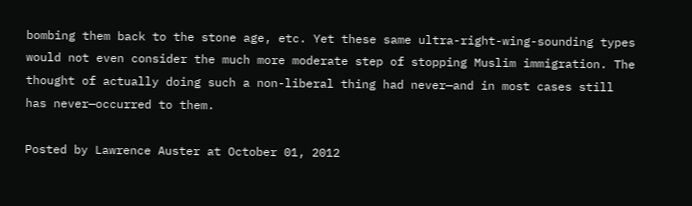bombing them back to the stone age, etc. Yet these same ultra-right-wing-sounding types would not even consider the much more moderate step of stopping Muslim immigration. The thought of actually doing such a non-liberal thing had never—and in most cases still has never—occurred to them.

Posted by Lawrence Auster at October 01, 2012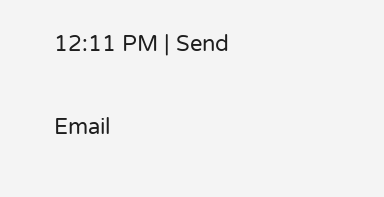12:11 PM | Send

Email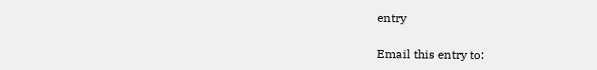entry

Email this entry to: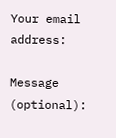Your email address:

Message (optional):